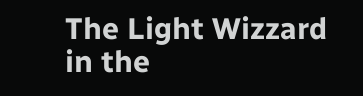The Light Wizzard in the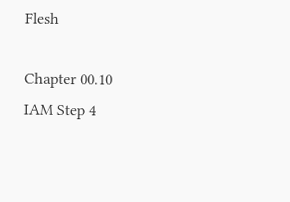Flesh

Chapter 00.10
IAM Step 4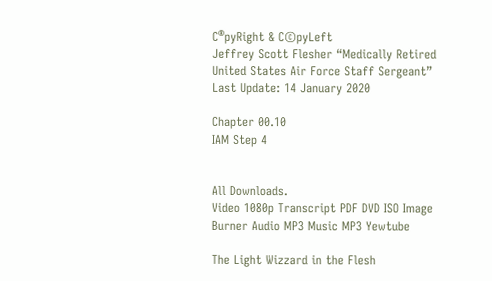C®pyRight & C©pyLeft
Jeffrey Scott Flesher “Medically Retired United States Air Force Staff Sergeant” Last Update: 14 January 2020

Chapter 00.10
IAM Step 4


All Downloads.
Video 1080p Transcript PDF DVD ISO Image Burner Audio MP3 Music MP3 Yewtube

The Light Wizzard in the Flesh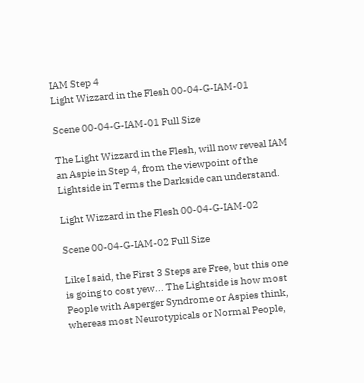IAM Step 4
Light Wizzard in the Flesh 00-04-G-IAM-01

Scene 00-04-G-IAM-01 Full Size

The Light Wizzard in the Flesh, will now reveal IAM an Aspie in Step 4, from the viewpoint of the Lightside in Terms the Darkside can understand.

Light Wizzard in the Flesh 00-04-G-IAM-02

Scene 00-04-G-IAM-02 Full Size

Like I said, the First 3 Steps are Free, but this one is going to cost yew... The Lightside is how most People with Asperger Syndrome or Aspies think, whereas most Neurotypicals or Normal People,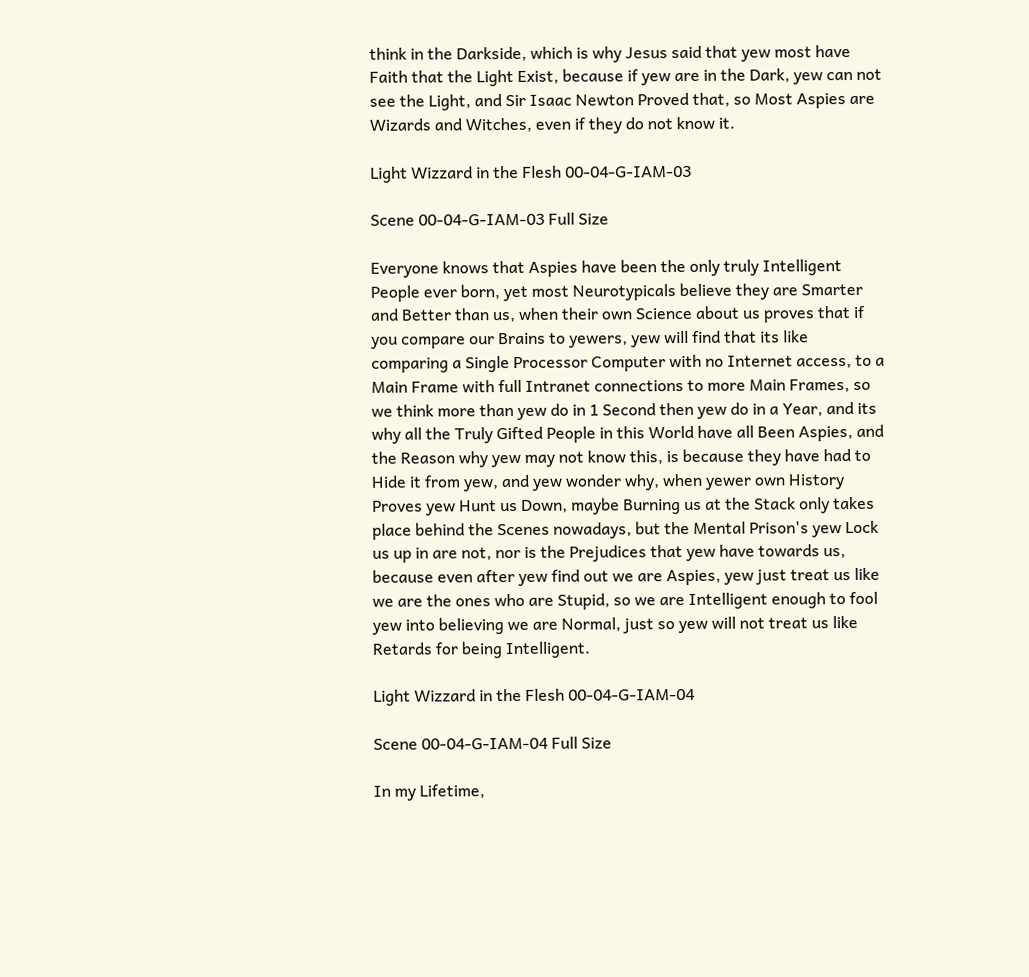think in the Darkside, which is why Jesus said that yew most have Faith that the Light Exist, because if yew are in the Dark, yew can not see the Light, and Sir Isaac Newton Proved that, so Most Aspies are Wizards and Witches, even if they do not know it.

Light Wizzard in the Flesh 00-04-G-IAM-03

Scene 00-04-G-IAM-03 Full Size

Everyone knows that Aspies have been the only truly Intelligent People ever born, yet most Neurotypicals believe they are Smarter and Better than us, when their own Science about us proves that if you compare our Brains to yewers, yew will find that its like comparing a Single Processor Computer with no Internet access, to a Main Frame with full Intranet connections to more Main Frames, so we think more than yew do in 1 Second then yew do in a Year, and its why all the Truly Gifted People in this World have all Been Aspies, and the Reason why yew may not know this, is because they have had to Hide it from yew, and yew wonder why, when yewer own History Proves yew Hunt us Down, maybe Burning us at the Stack only takes place behind the Scenes nowadays, but the Mental Prison's yew Lock us up in are not, nor is the Prejudices that yew have towards us, because even after yew find out we are Aspies, yew just treat us like we are the ones who are Stupid, so we are Intelligent enough to fool yew into believing we are Normal, just so yew will not treat us like Retards for being Intelligent.

Light Wizzard in the Flesh 00-04-G-IAM-04

Scene 00-04-G-IAM-04 Full Size

In my Lifetime,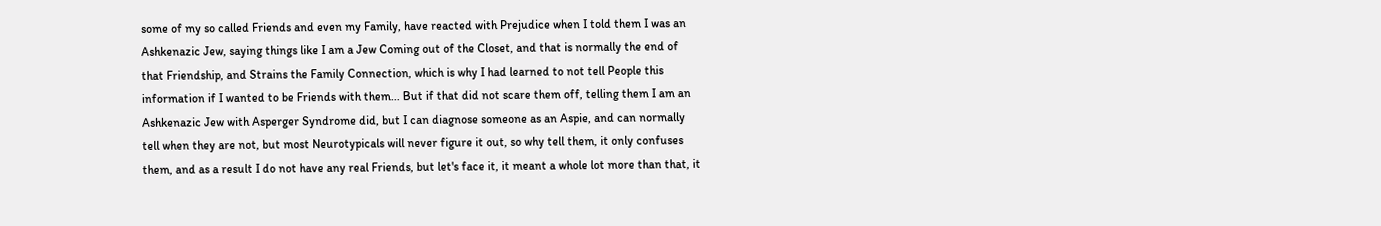some of my so called Friends and even my Family, have reacted with Prejudice when I told them I was an Ashkenazic Jew, saying things like I am a Jew Coming out of the Closet, and that is normally the end of that Friendship, and Strains the Family Connection, which is why I had learned to not tell People this information if I wanted to be Friends with them... But if that did not scare them off, telling them I am an Ashkenazic Jew with Asperger Syndrome did, but I can diagnose someone as an Aspie, and can normally tell when they are not, but most Neurotypicals will never figure it out, so why tell them, it only confuses them, and as a result I do not have any real Friends, but let's face it, it meant a whole lot more than that, it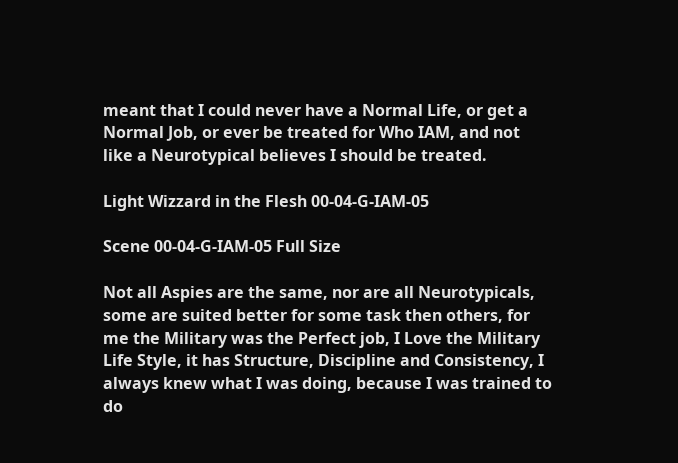meant that I could never have a Normal Life, or get a Normal Job, or ever be treated for Who IAM, and not like a Neurotypical believes I should be treated.

Light Wizzard in the Flesh 00-04-G-IAM-05

Scene 00-04-G-IAM-05 Full Size

Not all Aspies are the same, nor are all Neurotypicals, some are suited better for some task then others, for me the Military was the Perfect job, I Love the Military Life Style, it has Structure, Discipline and Consistency, I always knew what I was doing, because I was trained to do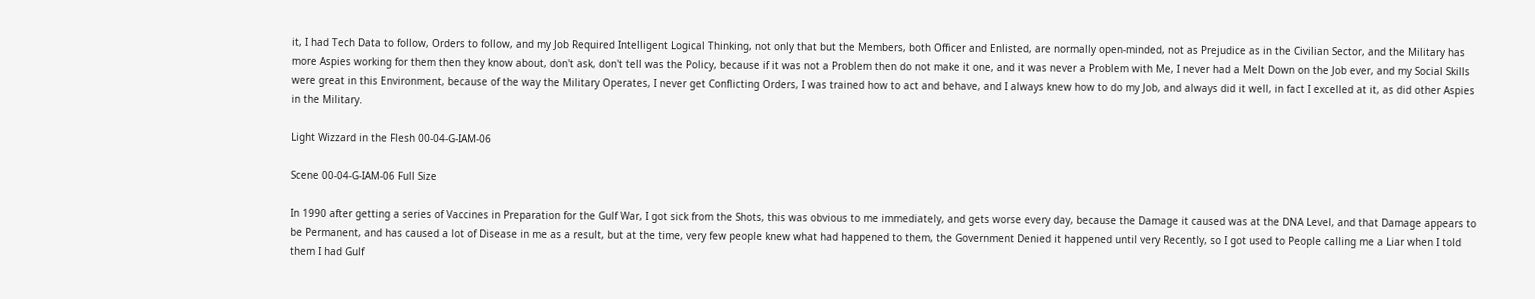it, I had Tech Data to follow, Orders to follow, and my Job Required Intelligent Logical Thinking, not only that but the Members, both Officer and Enlisted, are normally open-minded, not as Prejudice as in the Civilian Sector, and the Military has more Aspies working for them then they know about, don't ask, don't tell was the Policy, because if it was not a Problem then do not make it one, and it was never a Problem with Me, I never had a Melt Down on the Job ever, and my Social Skills were great in this Environment, because of the way the Military Operates, I never get Conflicting Orders, I was trained how to act and behave, and I always knew how to do my Job, and always did it well, in fact I excelled at it, as did other Aspies in the Military.

Light Wizzard in the Flesh 00-04-G-IAM-06

Scene 00-04-G-IAM-06 Full Size

In 1990 after getting a series of Vaccines in Preparation for the Gulf War, I got sick from the Shots, this was obvious to me immediately, and gets worse every day, because the Damage it caused was at the DNA Level, and that Damage appears to be Permanent, and has caused a lot of Disease in me as a result, but at the time, very few people knew what had happened to them, the Government Denied it happened until very Recently, so I got used to People calling me a Liar when I told them I had Gulf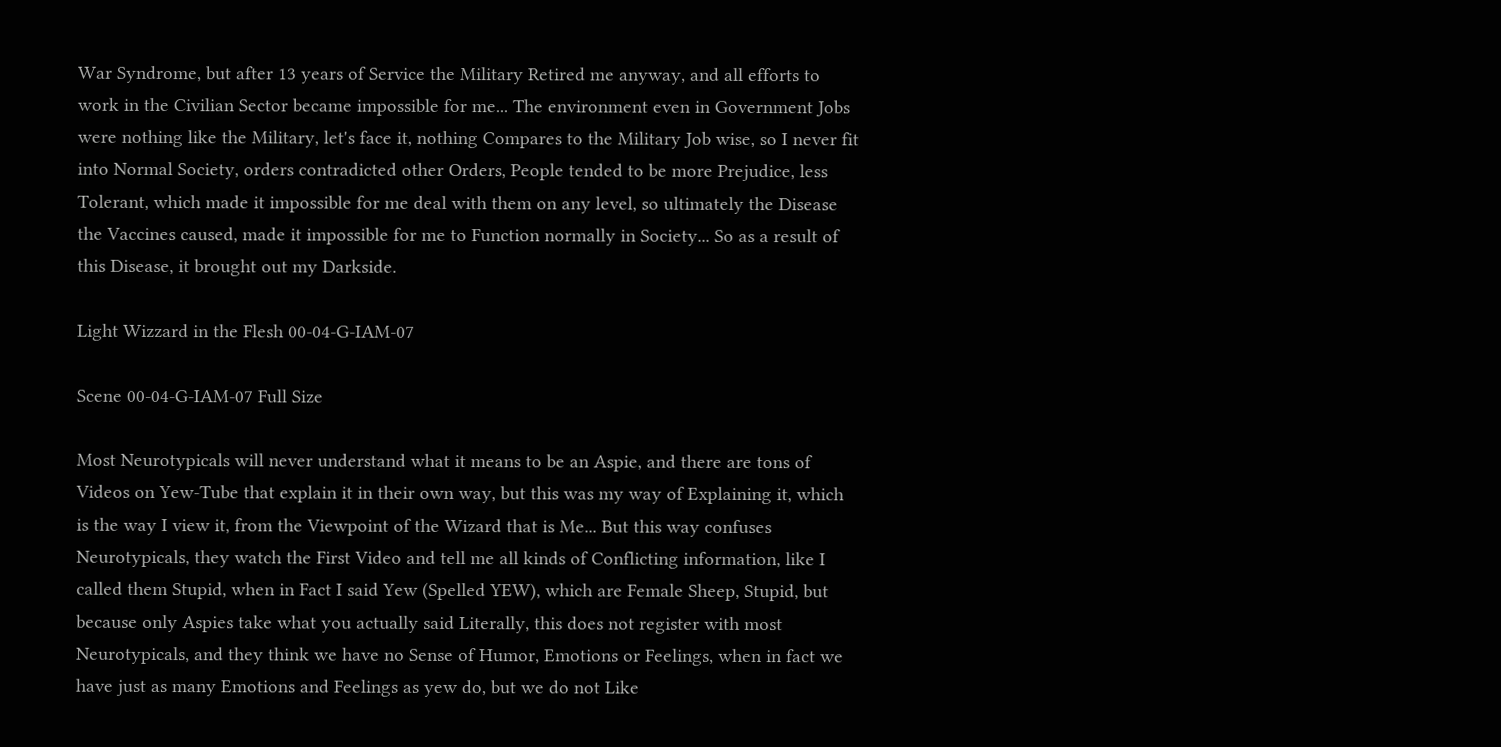War Syndrome, but after 13 years of Service the Military Retired me anyway, and all efforts to work in the Civilian Sector became impossible for me... The environment even in Government Jobs were nothing like the Military, let's face it, nothing Compares to the Military Job wise, so I never fit into Normal Society, orders contradicted other Orders, People tended to be more Prejudice, less Tolerant, which made it impossible for me deal with them on any level, so ultimately the Disease the Vaccines caused, made it impossible for me to Function normally in Society... So as a result of this Disease, it brought out my Darkside.

Light Wizzard in the Flesh 00-04-G-IAM-07

Scene 00-04-G-IAM-07 Full Size

Most Neurotypicals will never understand what it means to be an Aspie, and there are tons of Videos on Yew-Tube that explain it in their own way, but this was my way of Explaining it, which is the way I view it, from the Viewpoint of the Wizard that is Me... But this way confuses Neurotypicals, they watch the First Video and tell me all kinds of Conflicting information, like I called them Stupid, when in Fact I said Yew (Spelled YEW), which are Female Sheep, Stupid, but because only Aspies take what you actually said Literally, this does not register with most Neurotypicals, and they think we have no Sense of Humor, Emotions or Feelings, when in fact we have just as many Emotions and Feelings as yew do, but we do not Like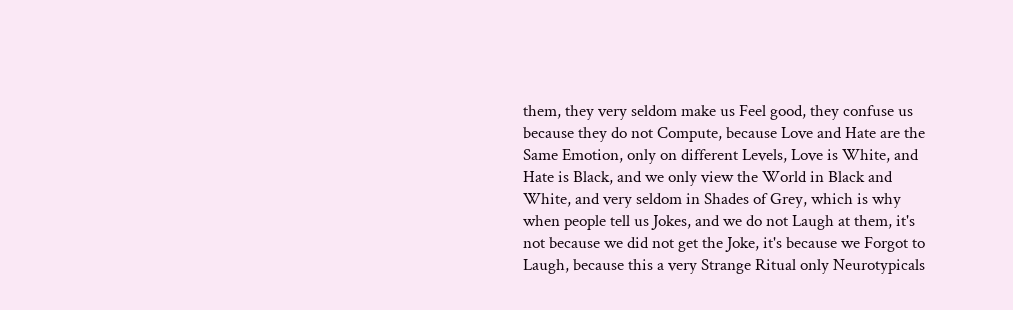them, they very seldom make us Feel good, they confuse us because they do not Compute, because Love and Hate are the Same Emotion, only on different Levels, Love is White, and Hate is Black, and we only view the World in Black and White, and very seldom in Shades of Grey, which is why when people tell us Jokes, and we do not Laugh at them, it's not because we did not get the Joke, it's because we Forgot to Laugh, because this a very Strange Ritual only Neurotypicals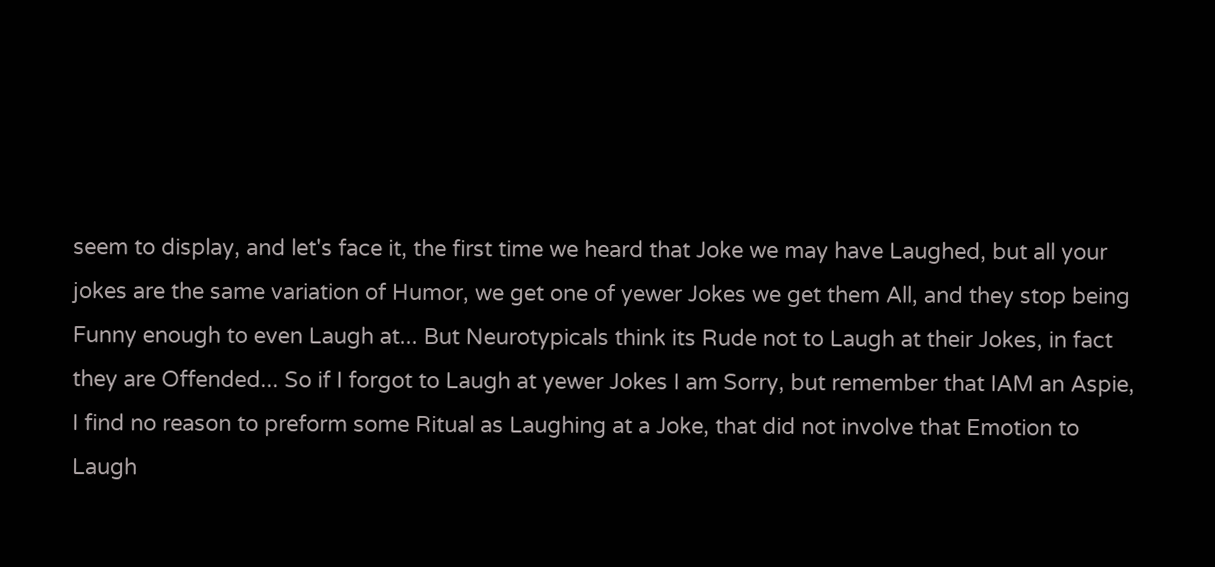seem to display, and let's face it, the first time we heard that Joke we may have Laughed, but all your jokes are the same variation of Humor, we get one of yewer Jokes we get them All, and they stop being Funny enough to even Laugh at... But Neurotypicals think its Rude not to Laugh at their Jokes, in fact they are Offended... So if I forgot to Laugh at yewer Jokes I am Sorry, but remember that IAM an Aspie, I find no reason to preform some Ritual as Laughing at a Joke, that did not involve that Emotion to Laugh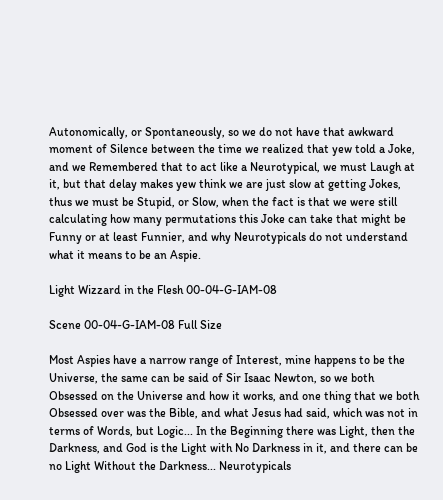Autonomically, or Spontaneously, so we do not have that awkward moment of Silence between the time we realized that yew told a Joke, and we Remembered that to act like a Neurotypical, we must Laugh at it, but that delay makes yew think we are just slow at getting Jokes, thus we must be Stupid, or Slow, when the fact is that we were still calculating how many permutations this Joke can take that might be Funny or at least Funnier, and why Neurotypicals do not understand what it means to be an Aspie.

Light Wizzard in the Flesh 00-04-G-IAM-08

Scene 00-04-G-IAM-08 Full Size

Most Aspies have a narrow range of Interest, mine happens to be the Universe, the same can be said of Sir Isaac Newton, so we both Obsessed on the Universe and how it works, and one thing that we both Obsessed over was the Bible, and what Jesus had said, which was not in terms of Words, but Logic... In the Beginning there was Light, then the Darkness, and God is the Light with No Darkness in it, and there can be no Light Without the Darkness... Neurotypicals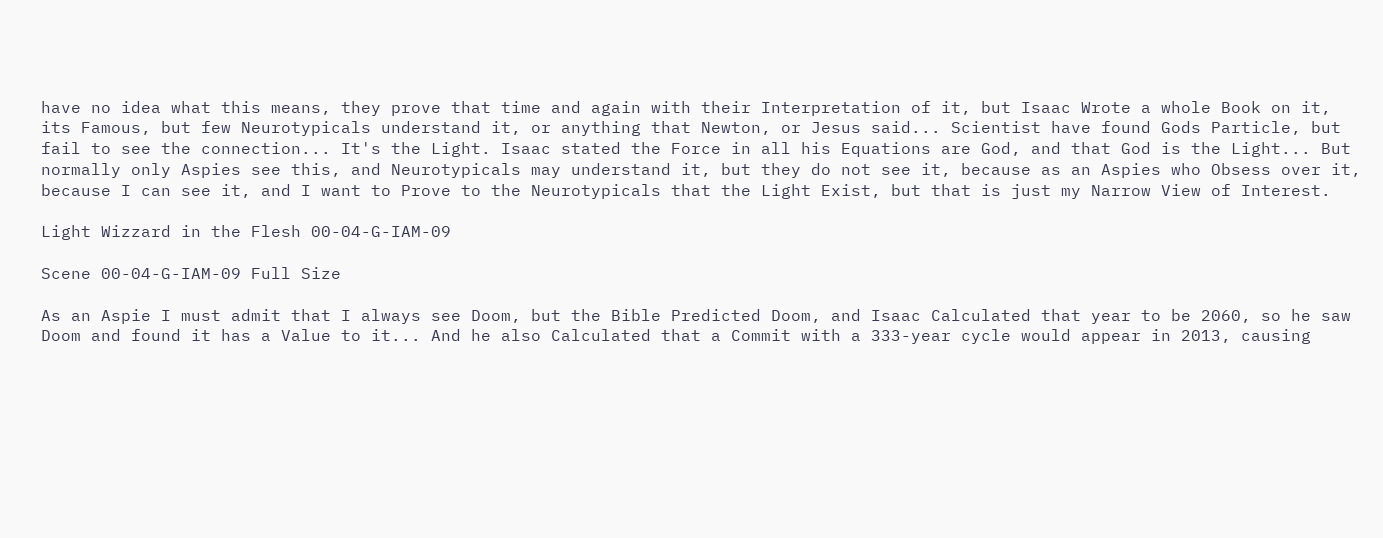have no idea what this means, they prove that time and again with their Interpretation of it, but Isaac Wrote a whole Book on it, its Famous, but few Neurotypicals understand it, or anything that Newton, or Jesus said... Scientist have found Gods Particle, but fail to see the connection... It's the Light. Isaac stated the Force in all his Equations are God, and that God is the Light... But normally only Aspies see this, and Neurotypicals may understand it, but they do not see it, because as an Aspies who Obsess over it, because I can see it, and I want to Prove to the Neurotypicals that the Light Exist, but that is just my Narrow View of Interest.

Light Wizzard in the Flesh 00-04-G-IAM-09

Scene 00-04-G-IAM-09 Full Size

As an Aspie I must admit that I always see Doom, but the Bible Predicted Doom, and Isaac Calculated that year to be 2060, so he saw Doom and found it has a Value to it... And he also Calculated that a Commit with a 333-year cycle would appear in 2013, causing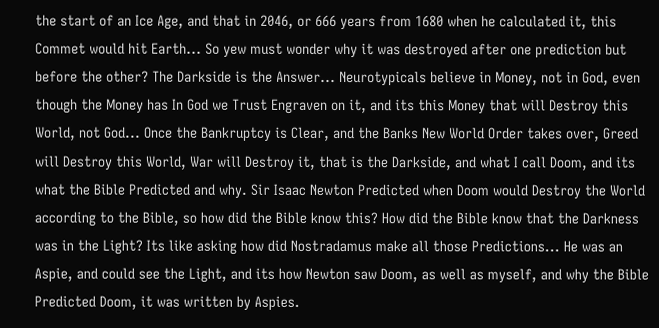the start of an Ice Age, and that in 2046, or 666 years from 1680 when he calculated it, this Commet would hit Earth... So yew must wonder why it was destroyed after one prediction but before the other? The Darkside is the Answer... Neurotypicals believe in Money, not in God, even though the Money has In God we Trust Engraven on it, and its this Money that will Destroy this World, not God... Once the Bankruptcy is Clear, and the Banks New World Order takes over, Greed will Destroy this World, War will Destroy it, that is the Darkside, and what I call Doom, and its what the Bible Predicted and why. Sir Isaac Newton Predicted when Doom would Destroy the World according to the Bible, so how did the Bible know this? How did the Bible know that the Darkness was in the Light? Its like asking how did Nostradamus make all those Predictions... He was an Aspie, and could see the Light, and its how Newton saw Doom, as well as myself, and why the Bible Predicted Doom, it was written by Aspies.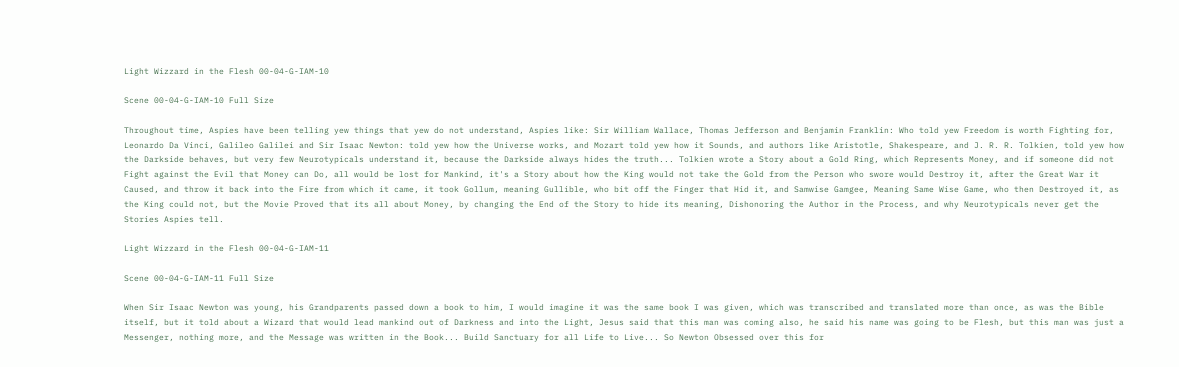Light Wizzard in the Flesh 00-04-G-IAM-10

Scene 00-04-G-IAM-10 Full Size

Throughout time, Aspies have been telling yew things that yew do not understand, Aspies like: Sir William Wallace, Thomas Jefferson and Benjamin Franklin: Who told yew Freedom is worth Fighting for, Leonardo Da Vinci, Galileo Galilei and Sir Isaac Newton: told yew how the Universe works, and Mozart told yew how it Sounds, and authors like Aristotle, Shakespeare, and J. R. R. Tolkien, told yew how the Darkside behaves, but very few Neurotypicals understand it, because the Darkside always hides the truth... Tolkien wrote a Story about a Gold Ring, which Represents Money, and if someone did not Fight against the Evil that Money can Do, all would be lost for Mankind, it's a Story about how the King would not take the Gold from the Person who swore would Destroy it, after the Great War it Caused, and throw it back into the Fire from which it came, it took Gollum, meaning Gullible, who bit off the Finger that Hid it, and Samwise Gamgee, Meaning Same Wise Game, who then Destroyed it, as the King could not, but the Movie Proved that its all about Money, by changing the End of the Story to hide its meaning, Dishonoring the Author in the Process, and why Neurotypicals never get the Stories Aspies tell.

Light Wizzard in the Flesh 00-04-G-IAM-11

Scene 00-04-G-IAM-11 Full Size

When Sir Isaac Newton was young, his Grandparents passed down a book to him, I would imagine it was the same book I was given, which was transcribed and translated more than once, as was the Bible itself, but it told about a Wizard that would lead mankind out of Darkness and into the Light, Jesus said that this man was coming also, he said his name was going to be Flesh, but this man was just a Messenger, nothing more, and the Message was written in the Book... Build Sanctuary for all Life to Live... So Newton Obsessed over this for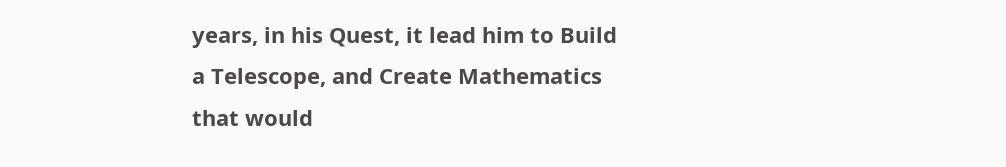years, in his Quest, it lead him to Build a Telescope, and Create Mathematics that would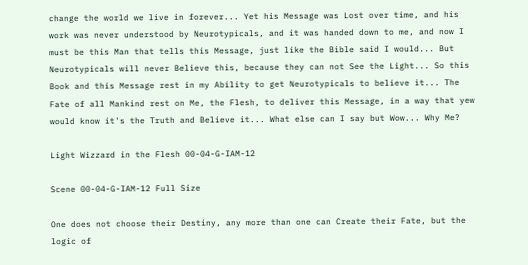change the world we live in forever... Yet his Message was Lost over time, and his work was never understood by Neurotypicals, and it was handed down to me, and now I must be this Man that tells this Message, just like the Bible said I would... But Neurotypicals will never Believe this, because they can not See the Light... So this Book and this Message rest in my Ability to get Neurotypicals to believe it... The Fate of all Mankind rest on Me, the Flesh, to deliver this Message, in a way that yew would know it's the Truth and Believe it... What else can I say but Wow... Why Me?

Light Wizzard in the Flesh 00-04-G-IAM-12

Scene 00-04-G-IAM-12 Full Size

One does not choose their Destiny, any more than one can Create their Fate, but the logic of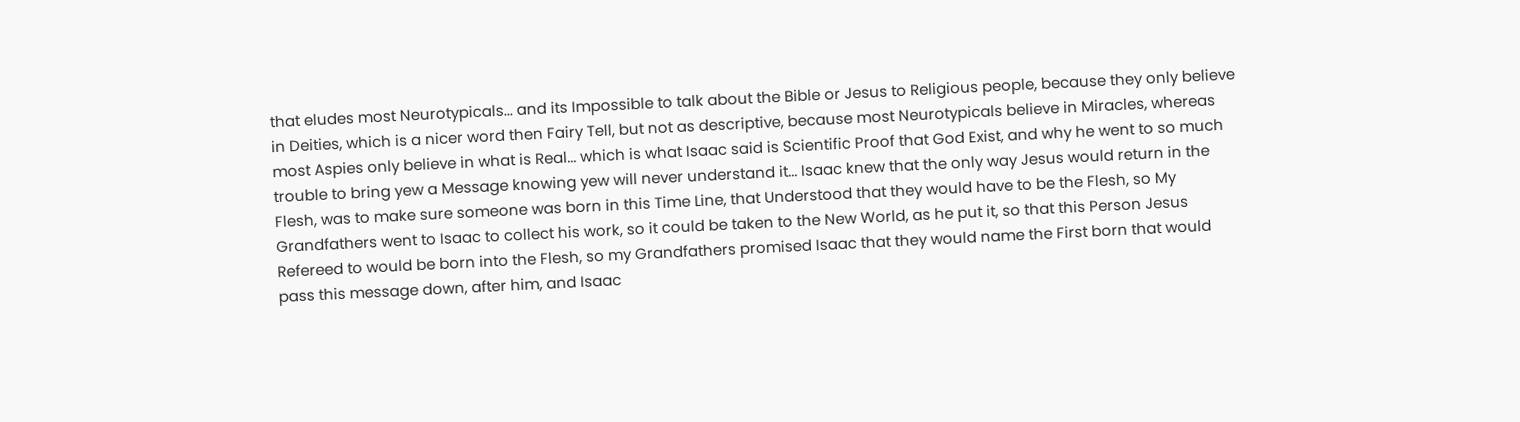that eludes most Neurotypicals... and its Impossible to talk about the Bible or Jesus to Religious people, because they only believe in Deities, which is a nicer word then Fairy Tell, but not as descriptive, because most Neurotypicals believe in Miracles, whereas most Aspies only believe in what is Real... which is what Isaac said is Scientific Proof that God Exist, and why he went to so much trouble to bring yew a Message knowing yew will never understand it... Isaac knew that the only way Jesus would return in the Flesh, was to make sure someone was born in this Time Line, that Understood that they would have to be the Flesh, so My Grandfathers went to Isaac to collect his work, so it could be taken to the New World, as he put it, so that this Person Jesus Refereed to would be born into the Flesh, so my Grandfathers promised Isaac that they would name the First born that would pass this message down, after him, and Isaac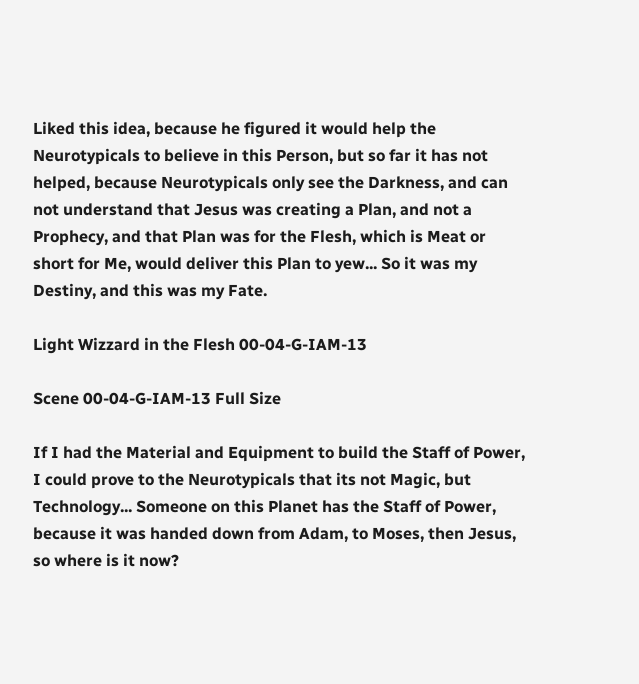Liked this idea, because he figured it would help the Neurotypicals to believe in this Person, but so far it has not helped, because Neurotypicals only see the Darkness, and can not understand that Jesus was creating a Plan, and not a Prophecy, and that Plan was for the Flesh, which is Meat or short for Me, would deliver this Plan to yew... So it was my Destiny, and this was my Fate.

Light Wizzard in the Flesh 00-04-G-IAM-13

Scene 00-04-G-IAM-13 Full Size

If I had the Material and Equipment to build the Staff of Power, I could prove to the Neurotypicals that its not Magic, but Technology... Someone on this Planet has the Staff of Power, because it was handed down from Adam, to Moses, then Jesus, so where is it now?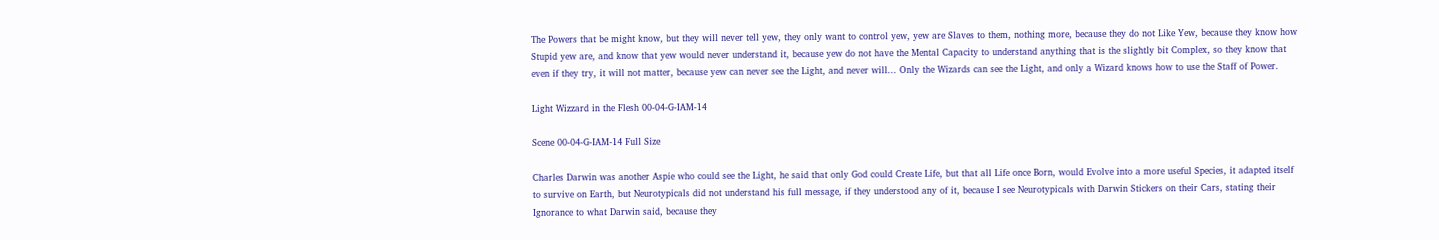The Powers that be might know, but they will never tell yew, they only want to control yew, yew are Slaves to them, nothing more, because they do not Like Yew, because they know how Stupid yew are, and know that yew would never understand it, because yew do not have the Mental Capacity to understand anything that is the slightly bit Complex, so they know that even if they try, it will not matter, because yew can never see the Light, and never will... Only the Wizards can see the Light, and only a Wizard knows how to use the Staff of Power.

Light Wizzard in the Flesh 00-04-G-IAM-14

Scene 00-04-G-IAM-14 Full Size

Charles Darwin was another Aspie who could see the Light, he said that only God could Create Life, but that all Life once Born, would Evolve into a more useful Species, it adapted itself to survive on Earth, but Neurotypicals did not understand his full message, if they understood any of it, because I see Neurotypicals with Darwin Stickers on their Cars, stating their Ignorance to what Darwin said, because they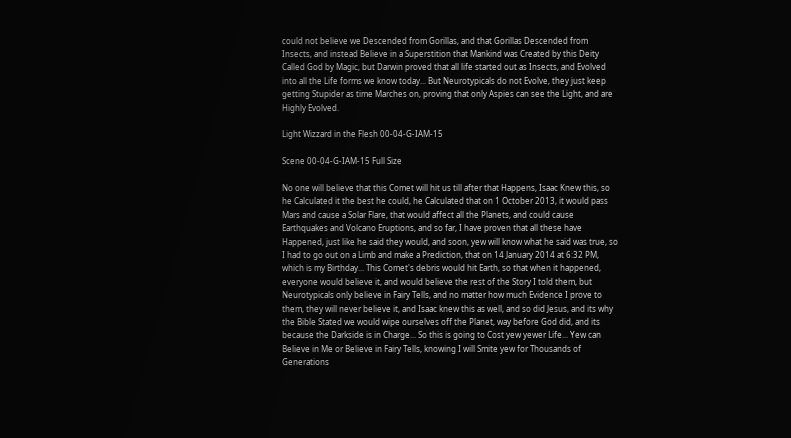could not believe we Descended from Gorillas, and that Gorillas Descended from Insects, and instead Believe in a Superstition that Mankind was Created by this Deity Called God by Magic, but Darwin proved that all life started out as Insects, and Evolved into all the Life forms we know today... But Neurotypicals do not Evolve, they just keep getting Stupider as time Marches on, proving that only Aspies can see the Light, and are Highly Evolved.

Light Wizzard in the Flesh 00-04-G-IAM-15

Scene 00-04-G-IAM-15 Full Size

No one will believe that this Comet will hit us till after that Happens, Isaac Knew this, so he Calculated it the best he could, he Calculated that on 1 October 2013, it would pass Mars and cause a Solar Flare, that would affect all the Planets, and could cause Earthquakes and Volcano Eruptions, and so far, I have proven that all these have Happened, just like he said they would, and soon, yew will know what he said was true, so I had to go out on a Limb and make a Prediction, that on 14 January 2014 at 6:32 PM, which is my Birthday... This Comet's debris would hit Earth, so that when it happened, everyone would believe it, and would believe the rest of the Story I told them, but Neurotypicals only believe in Fairy Tells, and no matter how much Evidence I prove to them, they will never believe it, and Isaac knew this as well, and so did Jesus, and its why the Bible Stated we would wipe ourselves off the Planet, way before God did, and its because the Darkside is in Charge... So this is going to Cost yew yewer Life... Yew can Believe in Me or Believe in Fairy Tells, knowing I will Smite yew for Thousands of Generations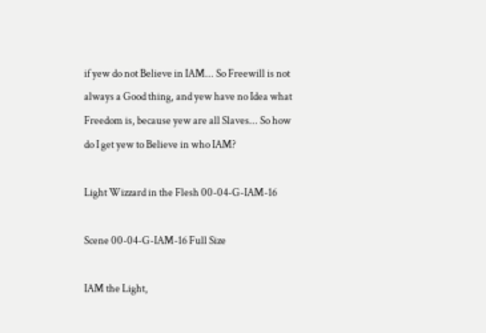if yew do not Believe in IAM... So Freewill is not always a Good thing, and yew have no Idea what Freedom is, because yew are all Slaves... So how do I get yew to Believe in who IAM?

Light Wizzard in the Flesh 00-04-G-IAM-16

Scene 00-04-G-IAM-16 Full Size

IAM the Light,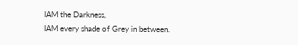IAM the Darkness,
IAM every shade of Grey in between.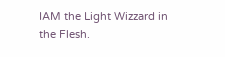IAM the Light Wizzard in the Flesh.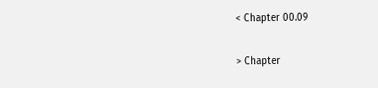< Chapter 00.09

> Chapter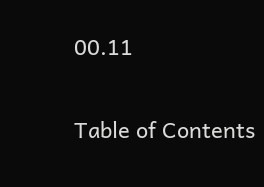00.11

Table of Contents